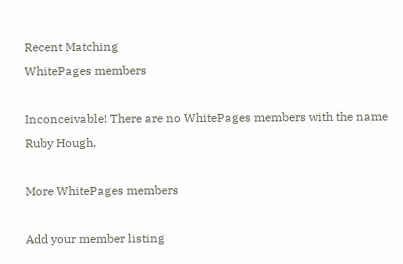Recent Matching
WhitePages members

Inconceivable! There are no WhitePages members with the name Ruby Hough.

More WhitePages members

Add your member listing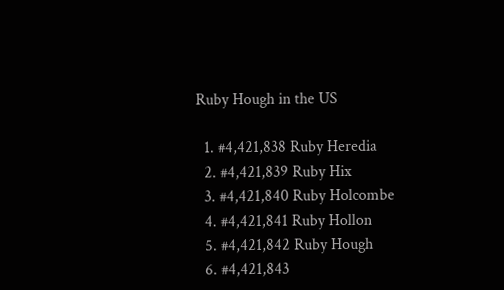Ruby Hough in the US

  1. #4,421,838 Ruby Heredia
  2. #4,421,839 Ruby Hix
  3. #4,421,840 Ruby Holcombe
  4. #4,421,841 Ruby Hollon
  5. #4,421,842 Ruby Hough
  6. #4,421,843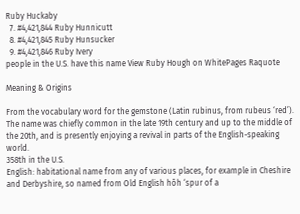Ruby Huckaby
  7. #4,421,844 Ruby Hunnicutt
  8. #4,421,845 Ruby Hunsucker
  9. #4,421,846 Ruby Ivery
people in the U.S. have this name View Ruby Hough on WhitePages Raquote

Meaning & Origins

From the vocabulary word for the gemstone (Latin rubinus, from rubeus ‘red’). The name was chiefly common in the late 19th century and up to the middle of the 20th, and is presently enjoying a revival in parts of the English-speaking world.
358th in the U.S.
English: habitational name from any of various places, for example in Cheshire and Derbyshire, so named from Old English hōh ‘spur of a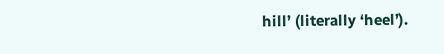hill’ (literally ‘heel’).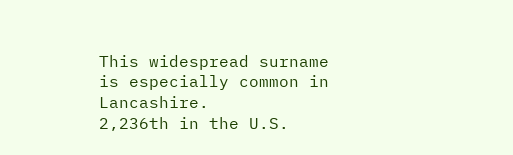This widespread surname is especially common in Lancashire.
2,236th in the U.S.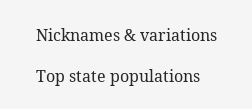Nicknames & variations

Top state populations